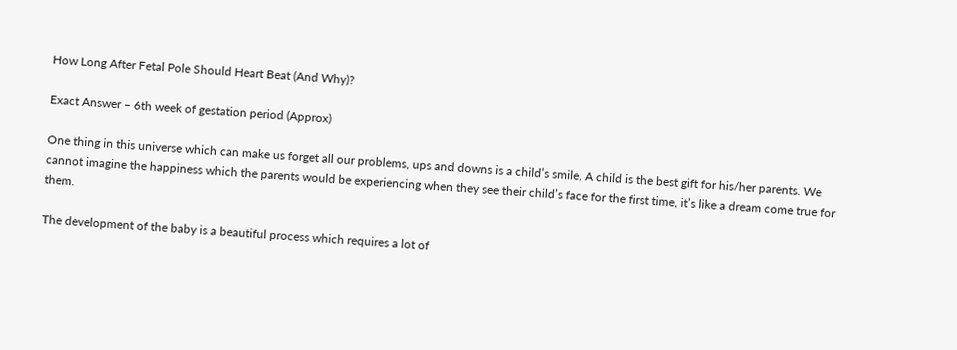How Long After Fetal Pole Should Heart Beat (And Why)?

Exact Answer – 6th week of gestation period (Approx)

One thing in this universe which can make us forget all our problems, ups and downs is a child’s smile. A child is the best gift for his/her parents. We cannot imagine the happiness which the parents would be experiencing when they see their child’s face for the first time, it’s like a dream come true for them.

The development of the baby is a beautiful process which requires a lot of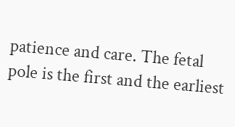patience and care. The fetal pole is the first and the earliest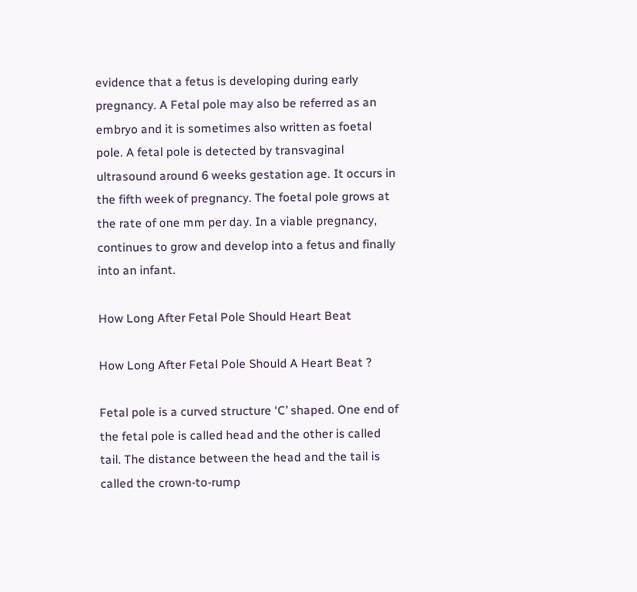evidence that a fetus is developing during early pregnancy. A Fetal pole may also be referred as an embryo and it is sometimes also written as foetal pole. A fetal pole is detected by transvaginal ultrasound around 6 weeks gestation age. It occurs in the fifth week of pregnancy. The foetal pole grows at the rate of one mm per day. In a viable pregnancy, continues to grow and develop into a fetus and finally into an infant.

How Long After Fetal Pole Should Heart Beat

How Long After Fetal Pole Should A Heart Beat ?

Fetal pole is a curved structure ‘C’ shaped. One end of the fetal pole is called head and the other is called tail. The distance between the head and the tail is called the crown-to-rump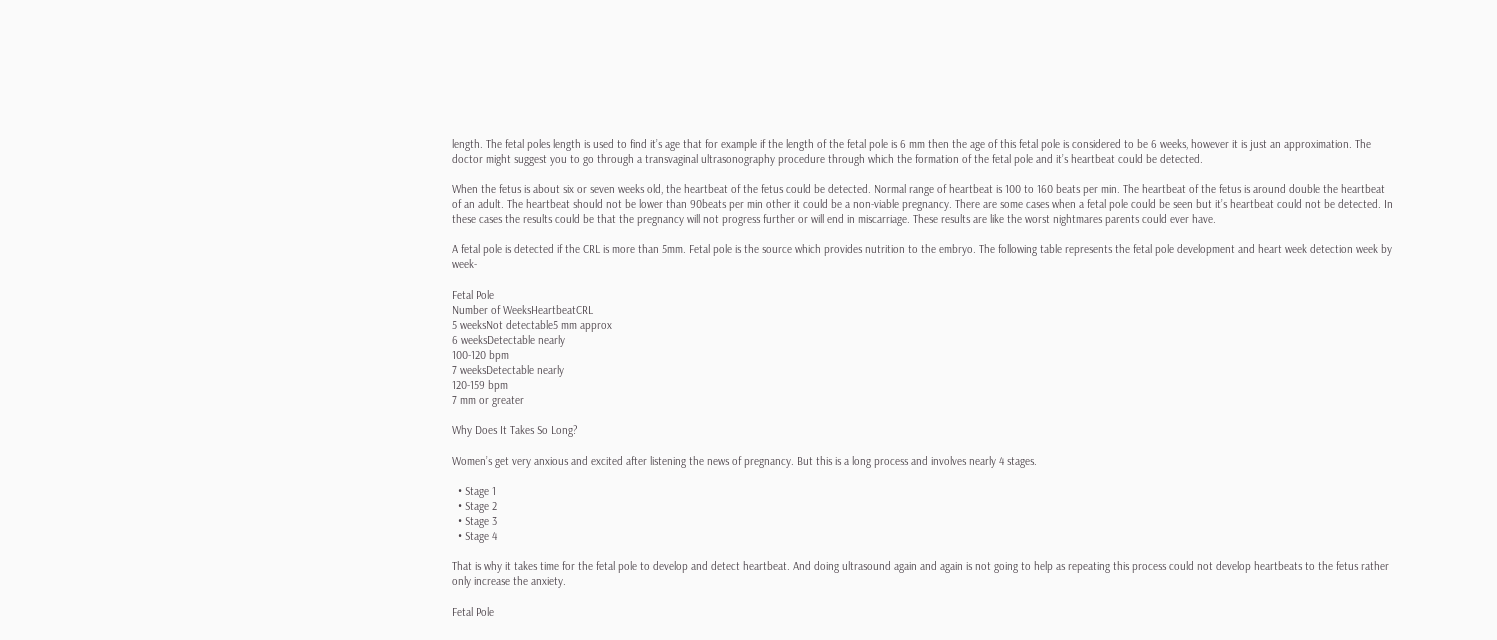length. The fetal poles length is used to find it’s age that for example if the length of the fetal pole is 6 mm then the age of this fetal pole is considered to be 6 weeks, however it is just an approximation. The doctor might suggest you to go through a transvaginal ultrasonography procedure through which the formation of the fetal pole and it’s heartbeat could be detected.

When the fetus is about six or seven weeks old, the heartbeat of the fetus could be detected. Normal range of heartbeat is 100 to 160 beats per min. The heartbeat of the fetus is around double the heartbeat of an adult. The heartbeat should not be lower than 90beats per min other it could be a non-viable pregnancy. There are some cases when a fetal pole could be seen but it’s heartbeat could not be detected. In these cases the results could be that the pregnancy will not progress further or will end in miscarriage. These results are like the worst nightmares parents could ever have.

A fetal pole is detected if the CRL is more than 5mm. Fetal pole is the source which provides nutrition to the embryo. The following table represents the fetal pole development and heart week detection week by week-

Fetal Pole
Number of WeeksHeartbeatCRL
5 weeksNot detectable5 mm approx
6 weeksDetectable nearly
100-120 bpm
7 weeksDetectable nearly
120-159 bpm
7 mm or greater

Why Does It Takes So Long?

Women’s get very anxious and excited after listening the news of pregnancy. But this is a long process and involves nearly 4 stages.

  • Stage 1
  • Stage 2
  • Stage 3
  • Stage 4

That is why it takes time for the fetal pole to develop and detect heartbeat. And doing ultrasound again and again is not going to help as repeating this process could not develop heartbeats to the fetus rather only increase the anxiety.

Fetal Pole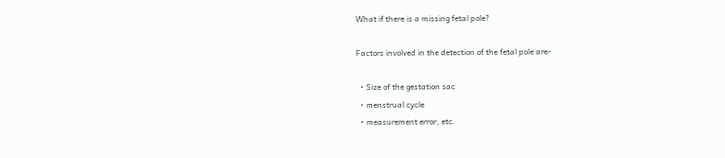What if there is a missing fetal pole?

Factors involved in the detection of the fetal pole are-

  • Size of the gestation sac
  • menstrual cycle
  • measurement error, etc.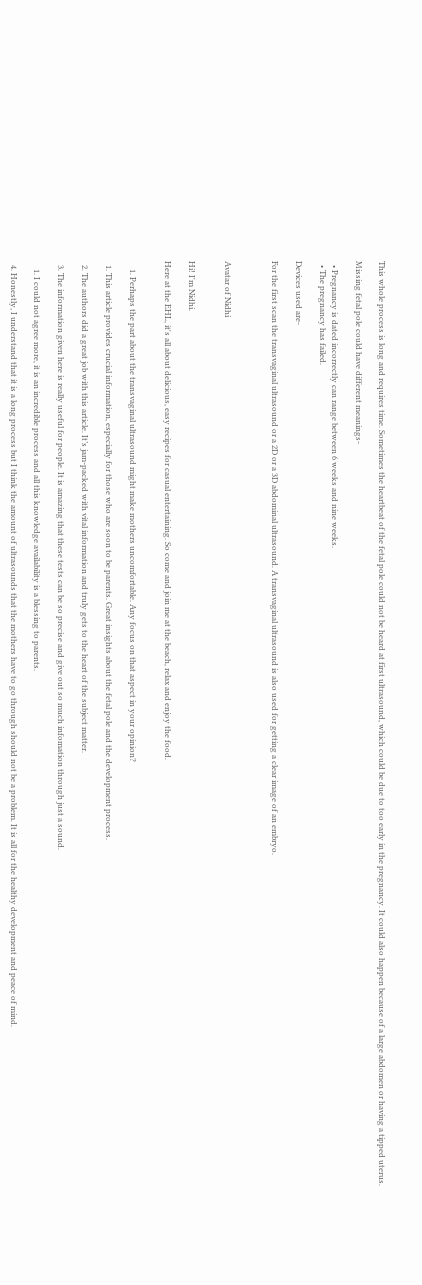This whole process is long and requires time. Sometimes the heartbeat of the fetal pole could not be heard at first ultrasound, which could be due to too early in the pregnancy. It could also happen because of a large abdomen or having a tipped uterus.

Missing fetal pole could have different meanings-

  • Pregnancy is dated incorrectly can range between 6 weeks and nine weeks.
  • The pregnancy has failed.

Devices used are-

For the first scan the transvaginal ultrasound or a 2D or a 3D abdominal ultrasound. A transvaginal ultrasound is also used for getting a clear image of an embryo.



Avatar of Nidhi


Hi! I'm Nidhi.

Here at the EHL, it's all about delicious, easy recipes for casual entertaining. So come and join me at the beach, relax and enjoy the food.


    1. Perhaps the part about the transvaginal ultrasound might make mothers uncomfortable. Any focus on that aspect in your opinion?

  1. This article provides crucial information, especially for those who are soon to be parents. Great insights about the fetal pole and the development process.

  2. The authors did a great job with this article. It’s jam-packed with vital information and truly gets to the heart of the subject matter.

  3. The information given here is really useful for people. It is amazing that these tests can be so precise and give out so much infomation through just a sound.

    1. I could not agree more, it is an incredible process and all this knowledge availability is a blessing to parents.

  4. Honestly, I understand that it is a long process but I think the amount of ultrasounds that the mothers have to go through should not be a problem. It is all for the healthy development and peace of mind.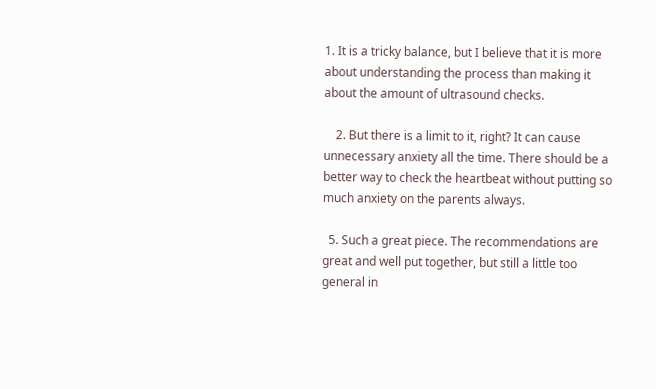1. It is a tricky balance, but I believe that it is more about understanding the process than making it about the amount of ultrasound checks.

    2. But there is a limit to it, right? It can cause unnecessary anxiety all the time. There should be a better way to check the heartbeat without putting so much anxiety on the parents always.

  5. Such a great piece. The recommendations are great and well put together, but still a little too general in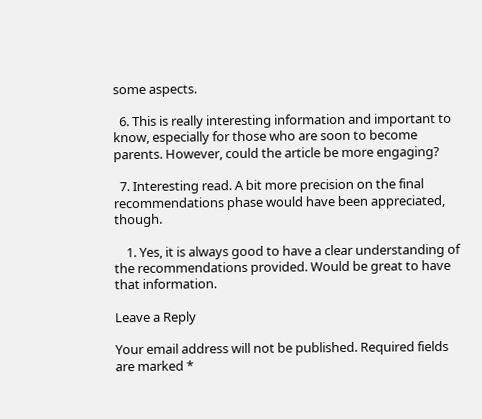some aspects.

  6. This is really interesting information and important to know, especially for those who are soon to become parents. However, could the article be more engaging?

  7. Interesting read. A bit more precision on the final recommendations phase would have been appreciated, though.

    1. Yes, it is always good to have a clear understanding of the recommendations provided. Would be great to have that information.

Leave a Reply

Your email address will not be published. Required fields are marked *